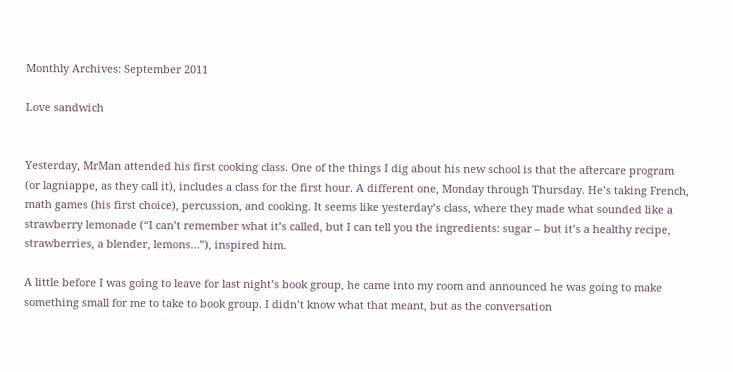Monthly Archives: September 2011

Love sandwich


Yesterday, MrMan attended his first cooking class. One of the things I dig about his new school is that the aftercare program (or lagniappe, as they call it), includes a class for the first hour. A different one, Monday through Thursday. He’s taking French, math games (his first choice), percussion, and cooking. It seems like yesterday’s class, where they made what sounded like a strawberry lemonade (“I can’t remember what it’s called, but I can tell you the ingredients: sugar – but it’s a healthy recipe, strawberries, a blender, lemons…”), inspired him.

A little before I was going to leave for last night’s book group, he came into my room and announced he was going to make something small for me to take to book group. I didn’t know what that meant, but as the conversation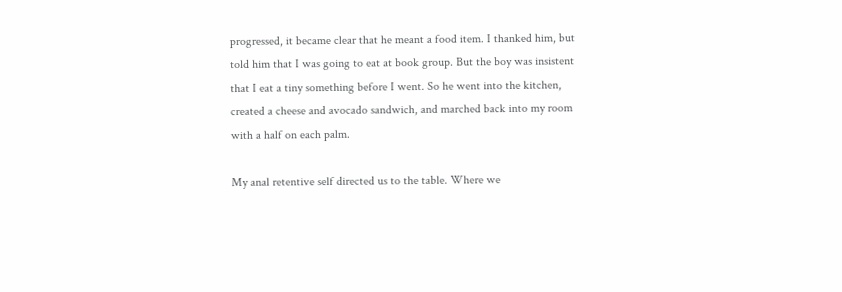progressed, it became clear that he meant a food item. I thanked him, but told him that I was going to eat at book group. But the boy was insistent that I eat a tiny something before I went. So he went into the kitchen, created a cheese and avocado sandwich, and marched back into my room with a half on each palm.

My anal retentive self directed us to the table. Where we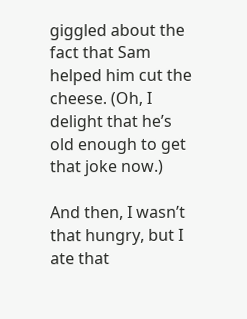giggled about the fact that Sam helped him cut the cheese. (Oh, I delight that he’s old enough to get that joke now.)

And then, I wasn’t that hungry, but I ate that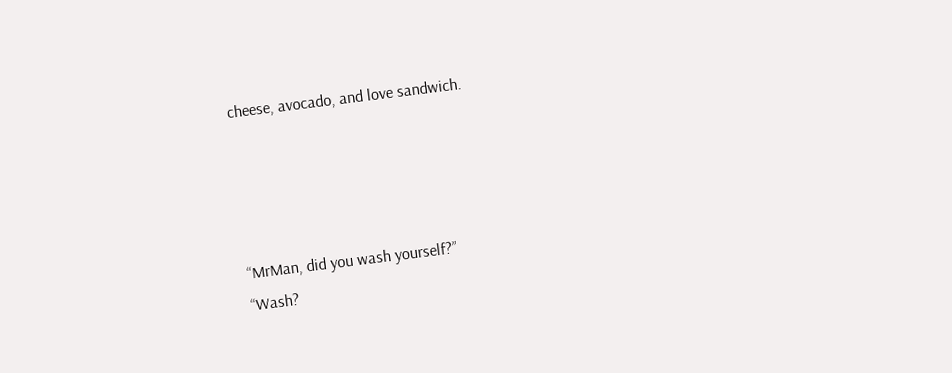cheese, avocado, and love sandwich.




“MrMan, did you wash yourself?”
“Wash?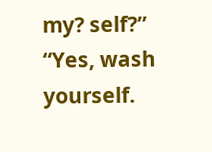my? self?”
“Yes, wash yourself.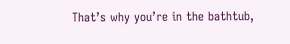That’s why you’re in the bathtub,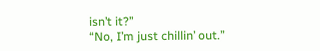isn’t it?”
“No, I’m just chillin’ out.”